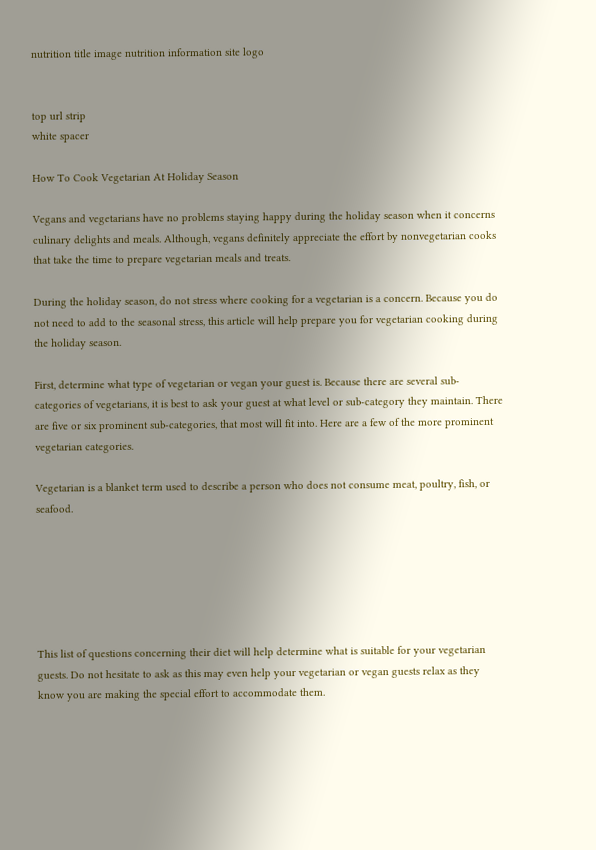nutrition title image nutrition information site logo


top url strip
white spacer

How To Cook Vegetarian At Holiday Season

Vegans and vegetarians have no problems staying happy during the holiday season when it concerns culinary delights and meals. Although, vegans definitely appreciate the effort by nonvegetarian cooks that take the time to prepare vegetarian meals and treats.

During the holiday season, do not stress where cooking for a vegetarian is a concern. Because you do not need to add to the seasonal stress, this article will help prepare you for vegetarian cooking during the holiday season.

First, determine what type of vegetarian or vegan your guest is. Because there are several sub-categories of vegetarians, it is best to ask your guest at what level or sub-category they maintain. There are five or six prominent sub-categories, that most will fit into. Here are a few of the more prominent vegetarian categories.

Vegetarian is a blanket term used to describe a person who does not consume meat, poultry, fish, or seafood.






This list of questions concerning their diet will help determine what is suitable for your vegetarian guests. Do not hesitate to ask as this may even help your vegetarian or vegan guests relax as they know you are making the special effort to accommodate them.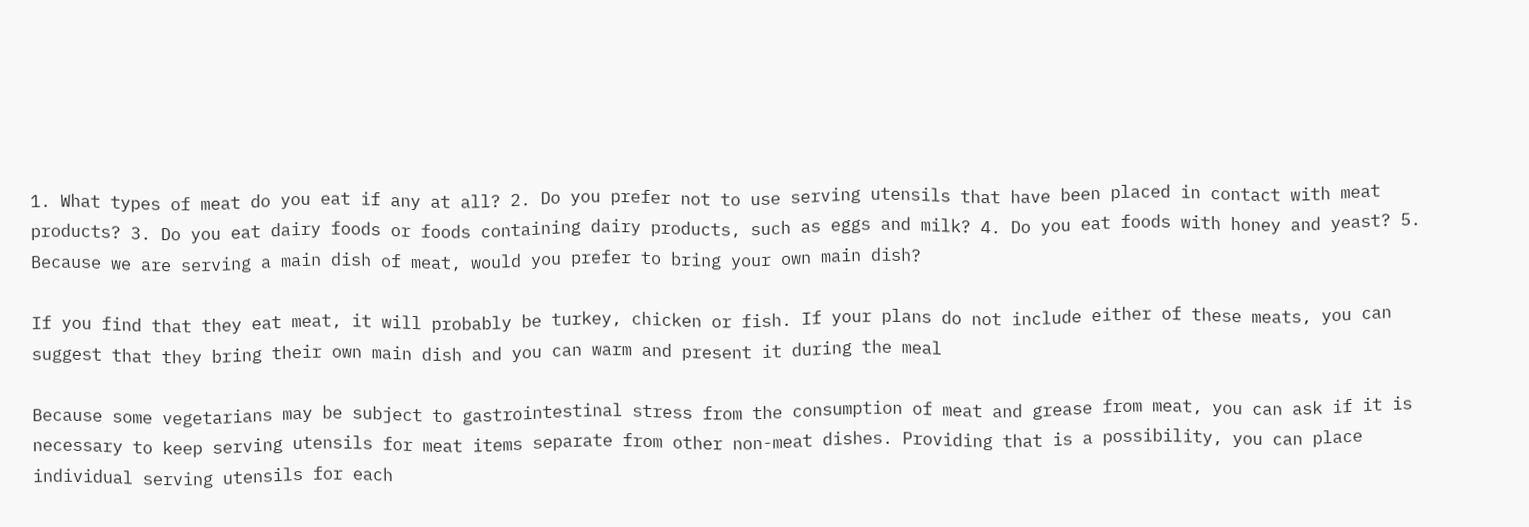1. What types of meat do you eat if any at all? 2. Do you prefer not to use serving utensils that have been placed in contact with meat products? 3. Do you eat dairy foods or foods containing dairy products, such as eggs and milk? 4. Do you eat foods with honey and yeast? 5. Because we are serving a main dish of meat, would you prefer to bring your own main dish?

If you find that they eat meat, it will probably be turkey, chicken or fish. If your plans do not include either of these meats, you can suggest that they bring their own main dish and you can warm and present it during the meal

Because some vegetarians may be subject to gastrointestinal stress from the consumption of meat and grease from meat, you can ask if it is necessary to keep serving utensils for meat items separate from other non-meat dishes. Providing that is a possibility, you can place individual serving utensils for each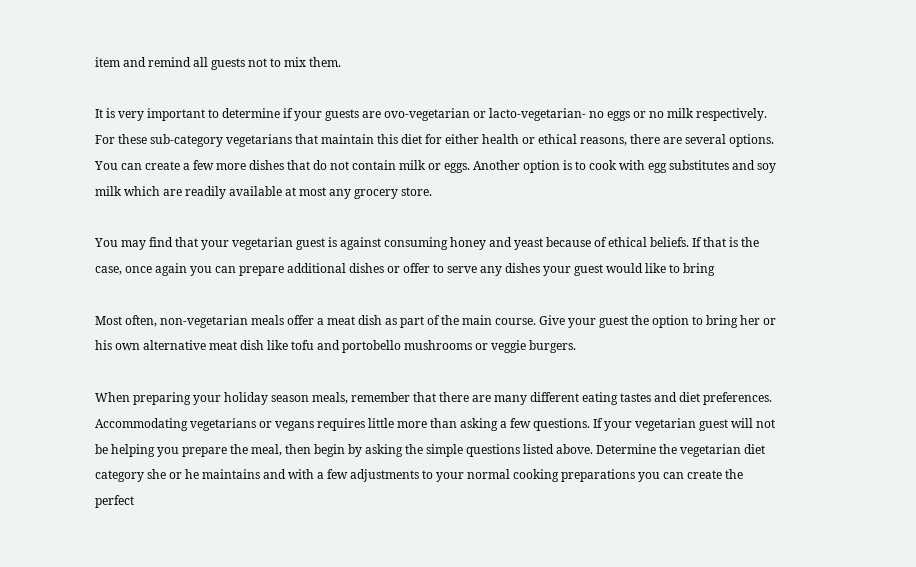item and remind all guests not to mix them.

It is very important to determine if your guests are ovo-vegetarian or lacto-vegetarian- no eggs or no milk respectively. For these sub-category vegetarians that maintain this diet for either health or ethical reasons, there are several options. You can create a few more dishes that do not contain milk or eggs. Another option is to cook with egg substitutes and soy milk which are readily available at most any grocery store.

You may find that your vegetarian guest is against consuming honey and yeast because of ethical beliefs. If that is the case, once again you can prepare additional dishes or offer to serve any dishes your guest would like to bring

Most often, non-vegetarian meals offer a meat dish as part of the main course. Give your guest the option to bring her or his own alternative meat dish like tofu and portobello mushrooms or veggie burgers.

When preparing your holiday season meals, remember that there are many different eating tastes and diet preferences. Accommodating vegetarians or vegans requires little more than asking a few questions. If your vegetarian guest will not be helping you prepare the meal, then begin by asking the simple questions listed above. Determine the vegetarian diet category she or he maintains and with a few adjustments to your normal cooking preparations you can create the perfect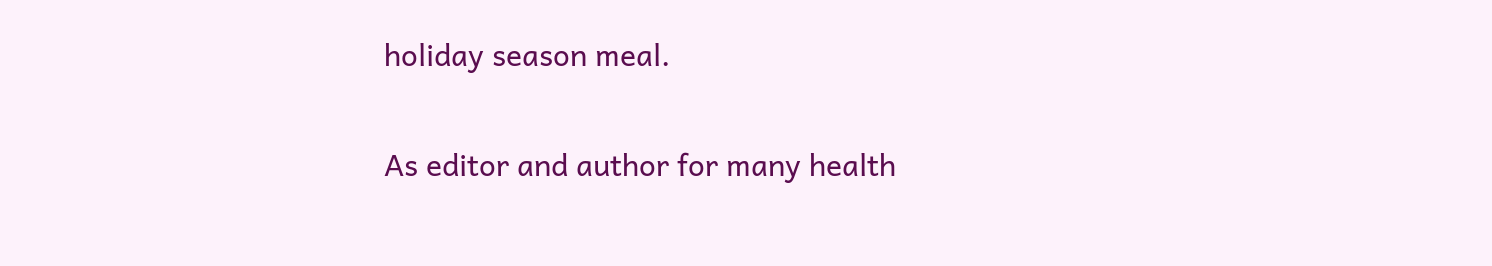holiday season meal.

As editor and author for many health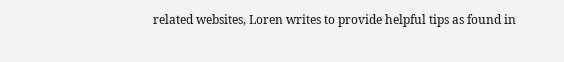related websites, Loren writes to provide helpful tips as found in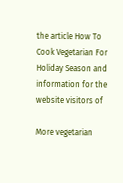the article How To Cook Vegetarian For Holiday Season and information for the website visitors of

More vegetarian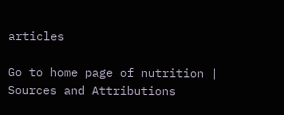articles

Go to home page of nutrition | Sources and Attributions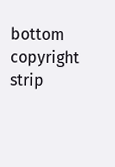bottom copyright strip